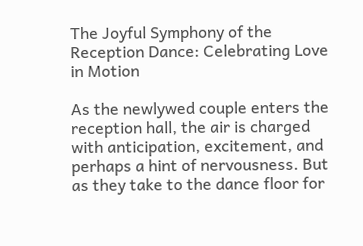The Joyful Symphony of the Reception Dance: Celebrating Love in Motion

As the newlywed couple enters the reception hall, the air is charged with anticipation, excitement, and perhaps a hint of nervousness. But as they take to the dance floor for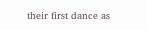their first dance as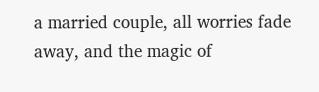a married couple, all worries fade away, and the magic of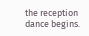the reception dance begins.